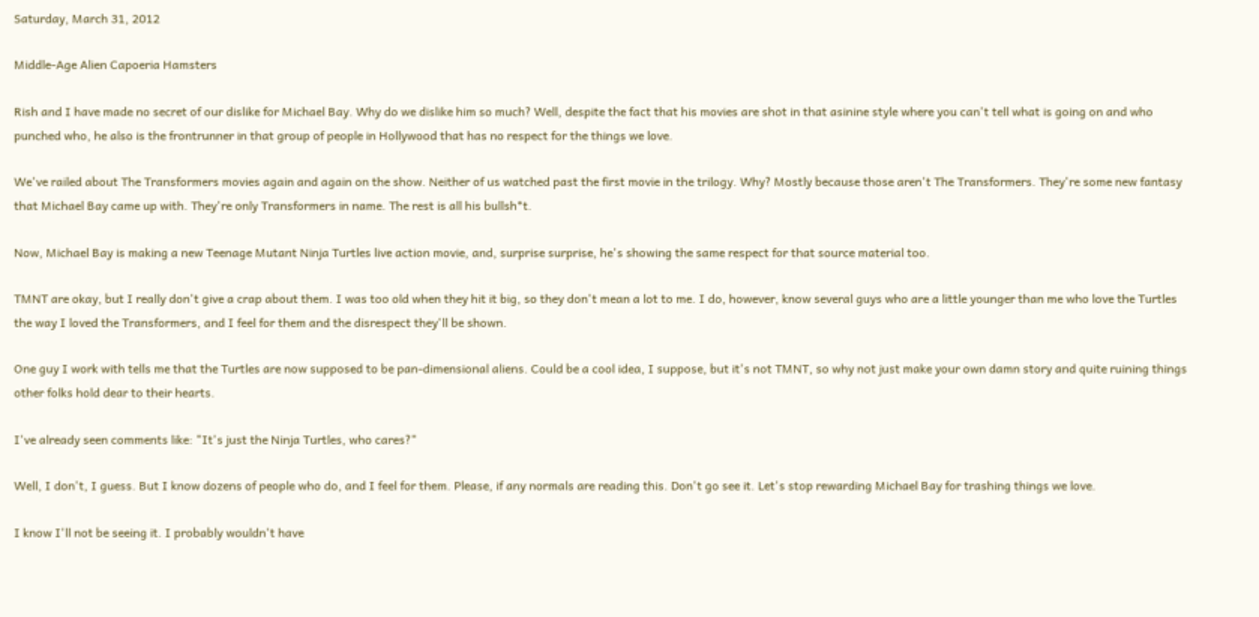Saturday, March 31, 2012

Middle-Age Alien Capoeria Hamsters

Rish and I have made no secret of our dislike for Michael Bay. Why do we dislike him so much? Well, despite the fact that his movies are shot in that asinine style where you can't tell what is going on and who punched who, he also is the frontrunner in that group of people in Hollywood that has no respect for the things we love.

We've railed about The Transformers movies again and again on the show. Neither of us watched past the first movie in the trilogy. Why? Mostly because those aren't The Transformers. They're some new fantasy that Michael Bay came up with. They're only Transformers in name. The rest is all his bullsh*t.

Now, Michael Bay is making a new Teenage Mutant Ninja Turtles live action movie, and, surprise surprise, he's showing the same respect for that source material too.

TMNT are okay, but I really don't give a crap about them. I was too old when they hit it big, so they don't mean a lot to me. I do, however, know several guys who are a little younger than me who love the Turtles the way I loved the Transformers, and I feel for them and the disrespect they'll be shown.

One guy I work with tells me that the Turtles are now supposed to be pan-dimensional aliens. Could be a cool idea, I suppose, but it's not TMNT, so why not just make your own damn story and quite ruining things other folks hold dear to their hearts.

I've already seen comments like: "It's just the Ninja Turtles, who cares?"

Well, I don't, I guess. But I know dozens of people who do, and I feel for them. Please, if any normals are reading this. Don't go see it. Let's stop rewarding Michael Bay for trashing things we love.

I know I'll not be seeing it. I probably wouldn't have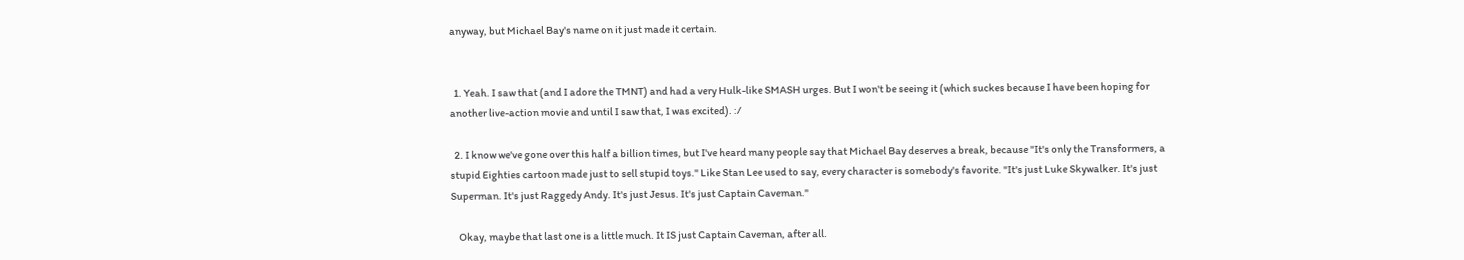anyway, but Michael Bay's name on it just made it certain.


  1. Yeah. I saw that (and I adore the TMNT) and had a very Hulk-like SMASH urges. But I won't be seeing it (which suckes because I have been hoping for another live-action movie and until I saw that, I was excited). :/

  2. I know we've gone over this half a billion times, but I've heard many people say that Michael Bay deserves a break, because "It's only the Transformers, a stupid Eighties cartoon made just to sell stupid toys." Like Stan Lee used to say, every character is somebody's favorite. "It's just Luke Skywalker. It's just Superman. It's just Raggedy Andy. It's just Jesus. It's just Captain Caveman."

    Okay, maybe that last one is a little much. It IS just Captain Caveman, after all.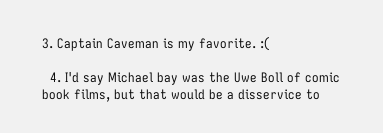3. Captain Caveman is my favorite. :(

  4. I'd say Michael bay was the Uwe Boll of comic book films, but that would be a disservice to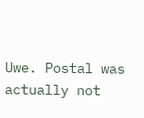Uwe. Postal was actually not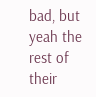bad, but yeah the rest of their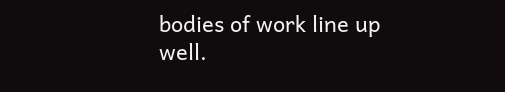bodies of work line up well.